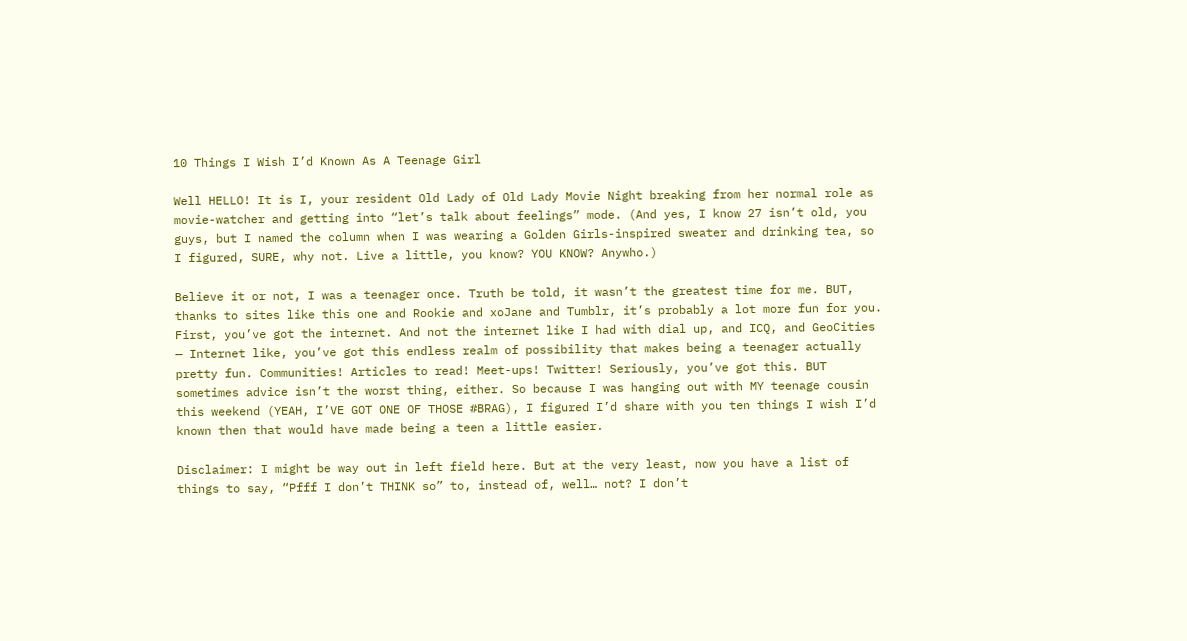10 Things I Wish I’d Known As A Teenage Girl

Well HELLO! It is I, your resident Old Lady of Old Lady Movie Night breaking from her normal role as movie-watcher and getting into “let’s talk about feelings” mode. (And yes, I know 27 isn’t old, you guys, but I named the column when I was wearing a Golden Girls-inspired sweater and drinking tea, so I figured, SURE, why not. Live a little, you know? YOU KNOW? Anywho.)

Believe it or not, I was a teenager once. Truth be told, it wasn’t the greatest time for me. BUT, thanks to sites like this one and Rookie and xoJane and Tumblr, it’s probably a lot more fun for you. First, you’ve got the internet. And not the internet like I had with dial up, and ICQ, and GeoCities — Internet like, you’ve got this endless realm of possibility that makes being a teenager actually pretty fun. Communities! Articles to read! Meet-ups! Twitter! Seriously, you’ve got this. BUT sometimes advice isn’t the worst thing, either. So because I was hanging out with MY teenage cousin this weekend (YEAH, I’VE GOT ONE OF THOSE #BRAG), I figured I’d share with you ten things I wish I’d known then that would have made being a teen a little easier.

Disclaimer: I might be way out in left field here. But at the very least, now you have a list of things to say, “Pfff I don’t THINK so” to, instead of, well… not? I don’t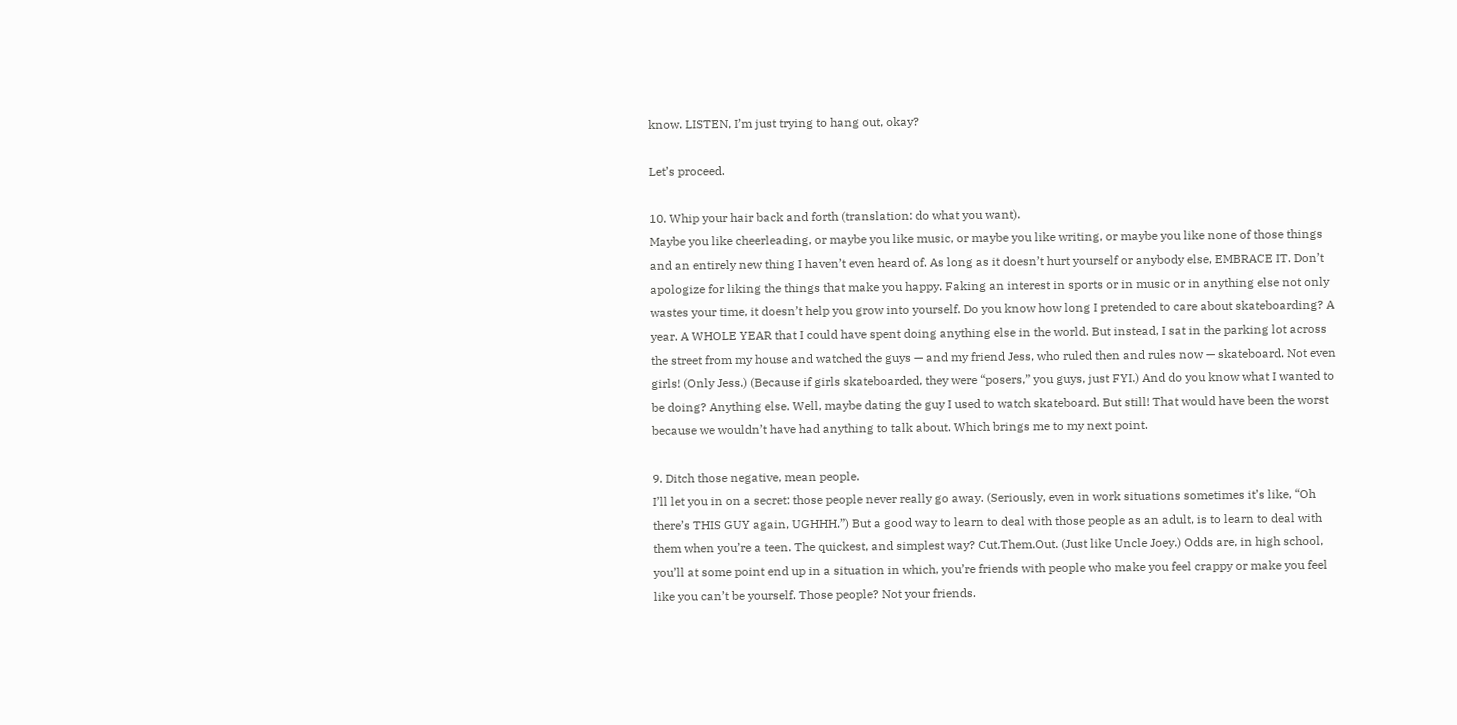know. LISTEN, I’m just trying to hang out, okay?

Let’s proceed.

10. Whip your hair back and forth (translation: do what you want).
Maybe you like cheerleading, or maybe you like music, or maybe you like writing, or maybe you like none of those things and an entirely new thing I haven’t even heard of. As long as it doesn’t hurt yourself or anybody else, EMBRACE IT. Don’t apologize for liking the things that make you happy. Faking an interest in sports or in music or in anything else not only wastes your time, it doesn’t help you grow into yourself. Do you know how long I pretended to care about skateboarding? A year. A WHOLE YEAR that I could have spent doing anything else in the world. But instead, I sat in the parking lot across the street from my house and watched the guys — and my friend Jess, who ruled then and rules now — skateboard. Not even girls! (Only Jess.) (Because if girls skateboarded, they were “posers,” you guys, just FYI.) And do you know what I wanted to be doing? Anything else. Well, maybe dating the guy I used to watch skateboard. But still! That would have been the worst because we wouldn’t have had anything to talk about. Which brings me to my next point.

9. Ditch those negative, mean people.
I’ll let you in on a secret: those people never really go away. (Seriously, even in work situations sometimes it’s like, “Oh there’s THIS GUY again, UGHHH.”) But a good way to learn to deal with those people as an adult, is to learn to deal with them when you’re a teen. The quickest, and simplest way? Cut.Them.Out. (Just like Uncle Joey.) Odds are, in high school, you’ll at some point end up in a situation in which, you’re friends with people who make you feel crappy or make you feel like you can’t be yourself. Those people? Not your friends.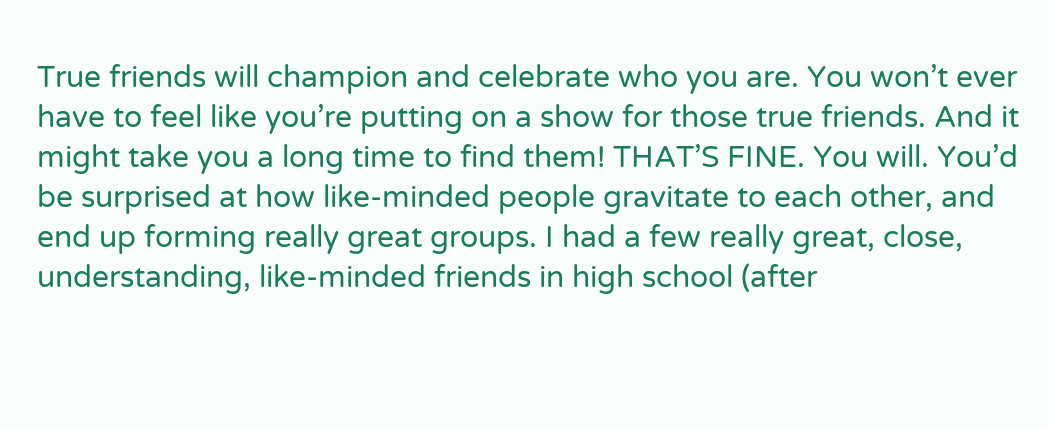True friends will champion and celebrate who you are. You won’t ever have to feel like you’re putting on a show for those true friends. And it might take you a long time to find them! THAT’S FINE. You will. You’d be surprised at how like-minded people gravitate to each other, and end up forming really great groups. I had a few really great, close, understanding, like-minded friends in high school (after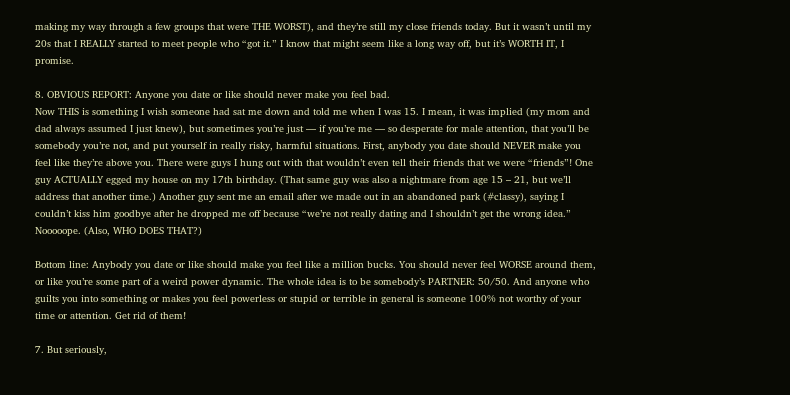making my way through a few groups that were THE WORST), and they’re still my close friends today. But it wasn’t until my 20s that I REALLY started to meet people who “got it.” I know that might seem like a long way off, but it’s WORTH IT, I promise.

8. OBVIOUS REPORT: Anyone you date or like should never make you feel bad.
Now THIS is something I wish someone had sat me down and told me when I was 15. I mean, it was implied (my mom and dad always assumed I just knew), but sometimes you’re just — if you’re me — so desperate for male attention, that you’ll be somebody you’re not, and put yourself in really risky, harmful situations. First, anybody you date should NEVER make you feel like they’re above you. There were guys I hung out with that wouldn’t even tell their friends that we were “friends”! One guy ACTUALLY egged my house on my 17th birthday. (That same guy was also a nightmare from age 15 – 21, but we’ll address that another time.) Another guy sent me an email after we made out in an abandoned park (#classy), saying I couldn’t kiss him goodbye after he dropped me off because “we’re not really dating and I shouldn’t get the wrong idea.” Nooooope. (Also, WHO DOES THAT?)

Bottom line: Anybody you date or like should make you feel like a million bucks. You should never feel WORSE around them, or like you’re some part of a weird power dynamic. The whole idea is to be somebody’s PARTNER: 50/50. And anyone who guilts you into something or makes you feel powerless or stupid or terrible in general is someone 100% not worthy of your time or attention. Get rid of them!

7. But seriously,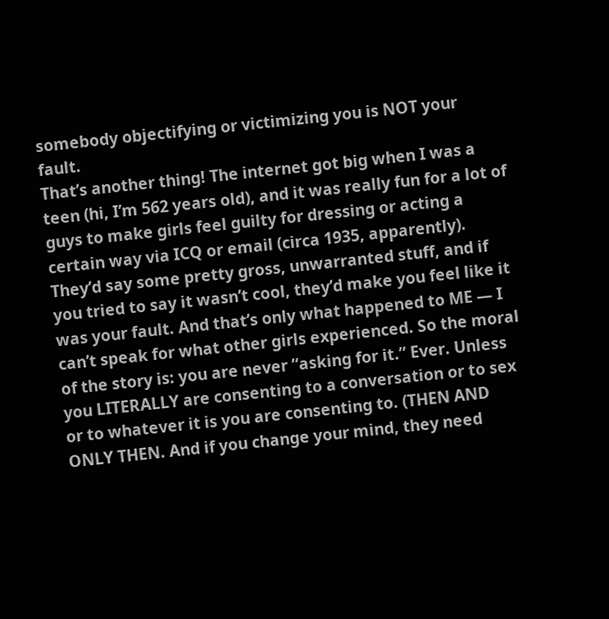somebody objectifying or victimizing you is NOT your fault.
That’s another thing! The internet got big when I was a teen (hi, I’m 562 years old), and it was really fun for a lot of guys to make girls feel guilty for dressing or acting a certain way via ICQ or email (circa 1935, apparently). They’d say some pretty gross, unwarranted stuff, and if you tried to say it wasn’t cool, they’d make you feel like it was your fault. And that’s only what happened to ME — I can’t speak for what other girls experienced. So the moral of the story is: you are never “asking for it.” Ever. Unless you LITERALLY are consenting to a conversation or to sex or to whatever it is you are consenting to. (THEN AND ONLY THEN. And if you change your mind, they need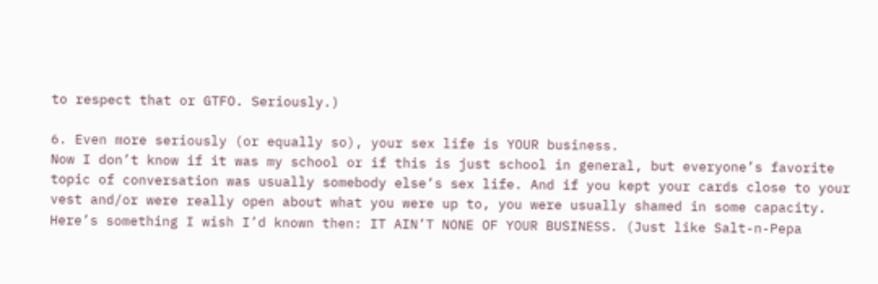to respect that or GTFO. Seriously.)

6. Even more seriously (or equally so), your sex life is YOUR business.
Now I don’t know if it was my school or if this is just school in general, but everyone’s favorite topic of conversation was usually somebody else’s sex life. And if you kept your cards close to your vest and/or were really open about what you were up to, you were usually shamed in some capacity. Here’s something I wish I’d known then: IT AIN’T NONE OF YOUR BUSINESS. (Just like Salt-n-Pepa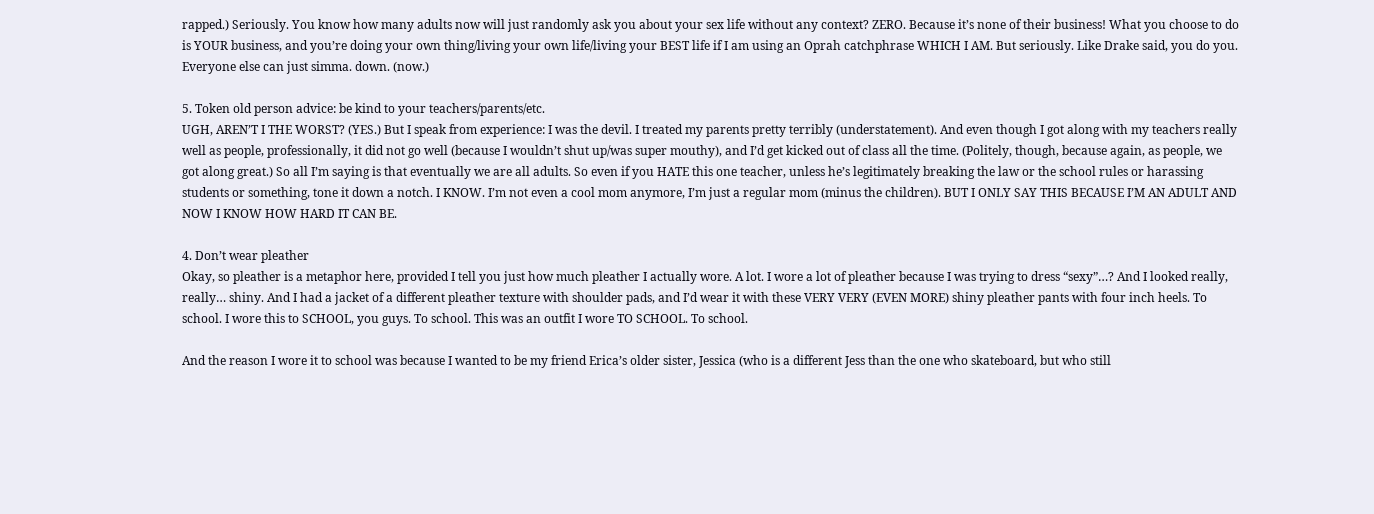rapped.) Seriously. You know how many adults now will just randomly ask you about your sex life without any context? ZERO. Because it’s none of their business! What you choose to do is YOUR business, and you’re doing your own thing/living your own life/living your BEST life if I am using an Oprah catchphrase WHICH I AM. But seriously. Like Drake said, you do you. Everyone else can just simma. down. (now.)

5. Token old person advice: be kind to your teachers/parents/etc.
UGH, AREN’T I THE WORST? (YES.) But I speak from experience: I was the devil. I treated my parents pretty terribly (understatement). And even though I got along with my teachers really well as people, professionally, it did not go well (because I wouldn’t shut up/was super mouthy), and I’d get kicked out of class all the time. (Politely, though, because again, as people, we got along great.) So all I’m saying is that eventually we are all adults. So even if you HATE this one teacher, unless he’s legitimately breaking the law or the school rules or harassing students or something, tone it down a notch. I KNOW. I’m not even a cool mom anymore, I’m just a regular mom (minus the children). BUT I ONLY SAY THIS BECAUSE I’M AN ADULT AND NOW I KNOW HOW HARD IT CAN BE.

4. Don’t wear pleather
Okay, so pleather is a metaphor here, provided I tell you just how much pleather I actually wore. A lot. I wore a lot of pleather because I was trying to dress “sexy”…? And I looked really, really… shiny. And I had a jacket of a different pleather texture with shoulder pads, and I’d wear it with these VERY VERY (EVEN MORE) shiny pleather pants with four inch heels. To school. I wore this to SCHOOL, you guys. To school. This was an outfit I wore TO SCHOOL. To school.

And the reason I wore it to school was because I wanted to be my friend Erica’s older sister, Jessica (who is a different Jess than the one who skateboard, but who still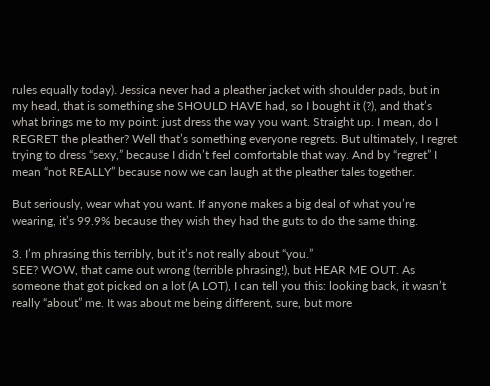rules equally today). Jessica never had a pleather jacket with shoulder pads, but in my head, that is something she SHOULD HAVE had, so I bought it (?), and that’s what brings me to my point: just dress the way you want. Straight up. I mean, do I REGRET the pleather? Well that’s something everyone regrets. But ultimately, I regret trying to dress “sexy,” because I didn’t feel comfortable that way. And by “regret” I mean “not REALLY” because now we can laugh at the pleather tales together.

But seriously, wear what you want. If anyone makes a big deal of what you’re wearing, it’s 99.9% because they wish they had the guts to do the same thing.

3. I’m phrasing this terribly, but it’s not really about “you.”
SEE? WOW, that came out wrong (terrible phrasing!), but HEAR ME OUT. As someone that got picked on a lot (A LOT), I can tell you this: looking back, it wasn’t really “about” me. It was about me being different, sure, but more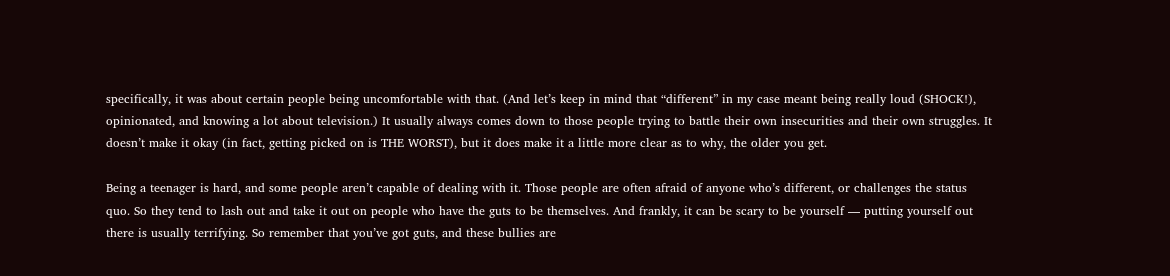specifically, it was about certain people being uncomfortable with that. (And let’s keep in mind that “different” in my case meant being really loud (SHOCK!), opinionated, and knowing a lot about television.) It usually always comes down to those people trying to battle their own insecurities and their own struggles. It doesn’t make it okay (in fact, getting picked on is THE WORST), but it does make it a little more clear as to why, the older you get.

Being a teenager is hard, and some people aren’t capable of dealing with it. Those people are often afraid of anyone who’s different, or challenges the status quo. So they tend to lash out and take it out on people who have the guts to be themselves. And frankly, it can be scary to be yourself — putting yourself out there is usually terrifying. So remember that you’ve got guts, and these bullies are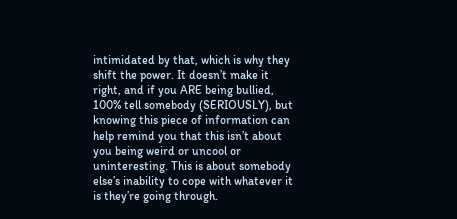intimidated by that, which is why they shift the power. It doesn’t make it right, and if you ARE being bullied, 100% tell somebody (SERIOUSLY), but knowing this piece of information can help remind you that this isn’t about you being weird or uncool or uninteresting. This is about somebody else’s inability to cope with whatever it is they’re going through.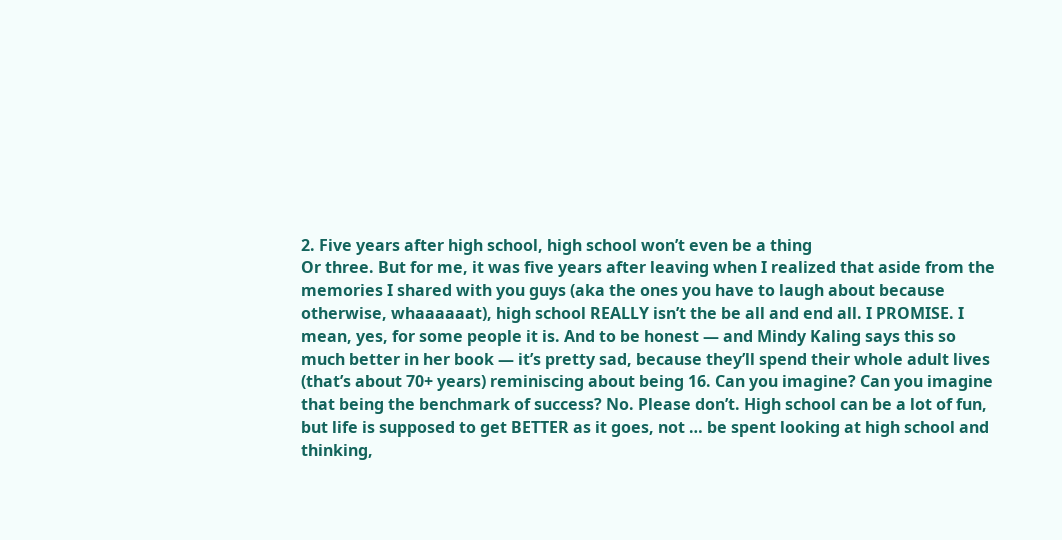2. Five years after high school, high school won’t even be a thing
Or three. But for me, it was five years after leaving when I realized that aside from the memories I shared with you guys (aka the ones you have to laugh about because otherwise, whaaaaaat), high school REALLY isn’t the be all and end all. I PROMISE. I mean, yes, for some people it is. And to be honest — and Mindy Kaling says this so much better in her book — it’s pretty sad, because they’ll spend their whole adult lives (that’s about 70+ years) reminiscing about being 16. Can you imagine? Can you imagine that being the benchmark of success? No. Please don’t. High school can be a lot of fun, but life is supposed to get BETTER as it goes, not … be spent looking at high school and thinking,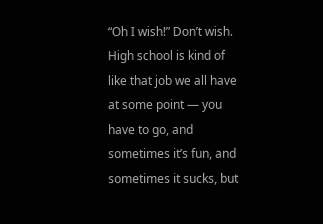“Oh I wish!” Don’t wish. High school is kind of like that job we all have at some point — you have to go, and sometimes it’s fun, and sometimes it sucks, but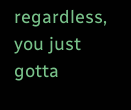regardless, you just gotta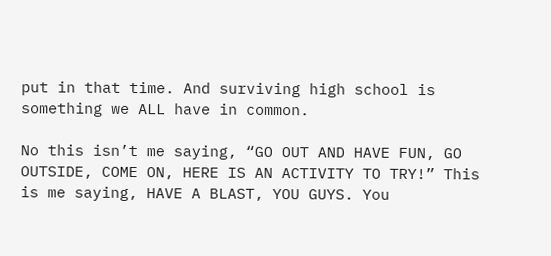put in that time. And surviving high school is something we ALL have in common.

No this isn’t me saying, “GO OUT AND HAVE FUN, GO OUTSIDE, COME ON, HERE IS AN ACTIVITY TO TRY!” This is me saying, HAVE A BLAST, YOU GUYS. You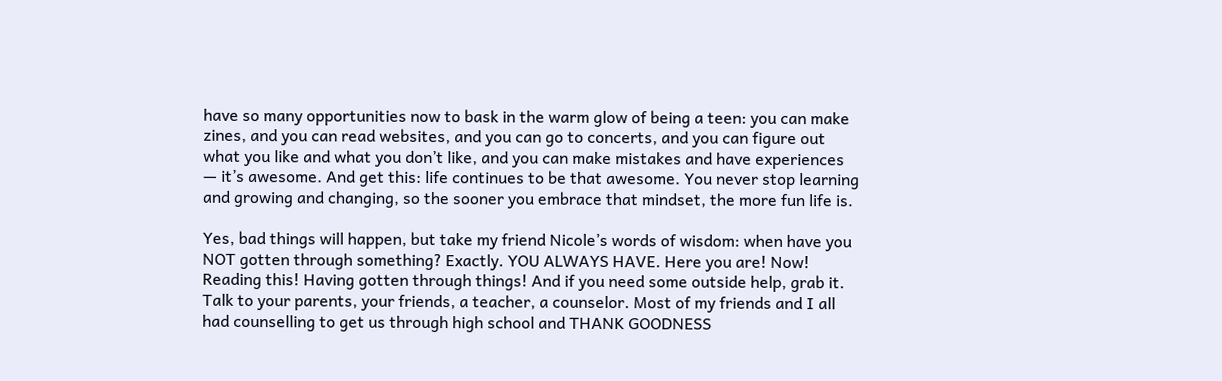have so many opportunities now to bask in the warm glow of being a teen: you can make zines, and you can read websites, and you can go to concerts, and you can figure out what you like and what you don’t like, and you can make mistakes and have experiences — it’s awesome. And get this: life continues to be that awesome. You never stop learning and growing and changing, so the sooner you embrace that mindset, the more fun life is.

Yes, bad things will happen, but take my friend Nicole’s words of wisdom: when have you NOT gotten through something? Exactly. YOU ALWAYS HAVE. Here you are! Now! Reading this! Having gotten through things! And if you need some outside help, grab it. Talk to your parents, your friends, a teacher, a counselor. Most of my friends and I all had counselling to get us through high school and THANK GOODNESS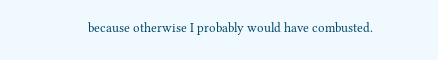because otherwise I probably would have combusted.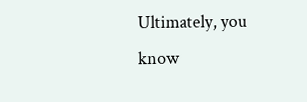Ultimately, you know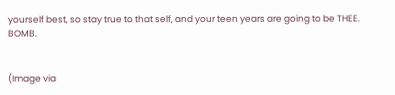yourself best, so stay true to that self, and your teen years are going to be THEE. BOMB.


(Image via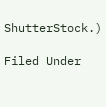ShutterStock.)

Filed Under